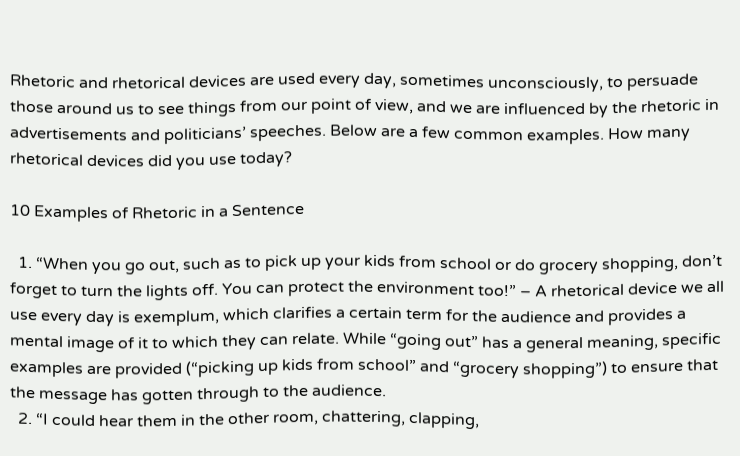Rhetoric and rhetorical devices are used every day, sometimes unconsciously, to persuade those around us to see things from our point of view, and we are influenced by the rhetoric in advertisements and politicians’ speeches. Below are a few common examples. How many rhetorical devices did you use today?

10 Examples of Rhetoric in a Sentence

  1. “When you go out, such as to pick up your kids from school or do grocery shopping, don’t forget to turn the lights off. You can protect the environment too!” – A rhetorical device we all use every day is exemplum, which clarifies a certain term for the audience and provides a mental image of it to which they can relate. While “going out” has a general meaning, specific examples are provided (“picking up kids from school” and “grocery shopping”) to ensure that the message has gotten through to the audience.
  2. “I could hear them in the other room, chattering, clapping,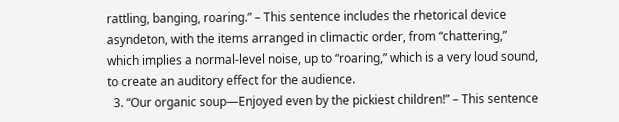rattling, banging, roaring.” – This sentence includes the rhetorical device asyndeton, with the items arranged in climactic order, from “chattering,” which implies a normal-level noise, up to “roaring,” which is a very loud sound, to create an auditory effect for the audience.
  3. “Our organic soup—Enjoyed even by the pickiest children!” – This sentence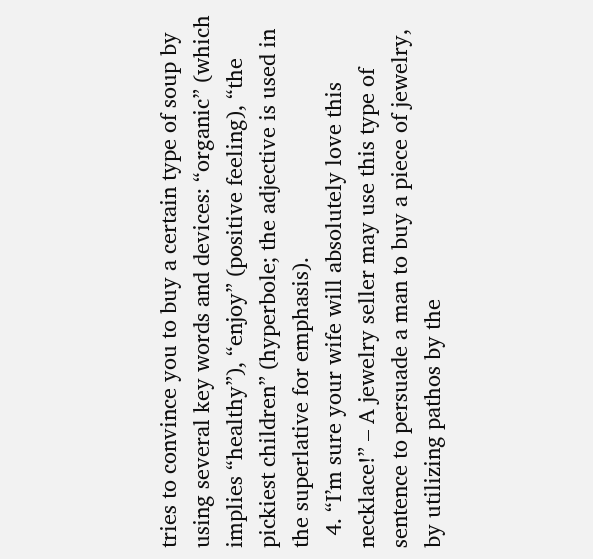tries to convince you to buy a certain type of soup by using several key words and devices: “organic” (which implies “healthy”), “enjoy” (positive feeling), “the pickiest children” (hyperbole; the adjective is used in the superlative for emphasis).
  4. “I’m sure your wife will absolutely love this necklace!” – A jewelry seller may use this type of sentence to persuade a man to buy a piece of jewelry, by utilizing pathos by the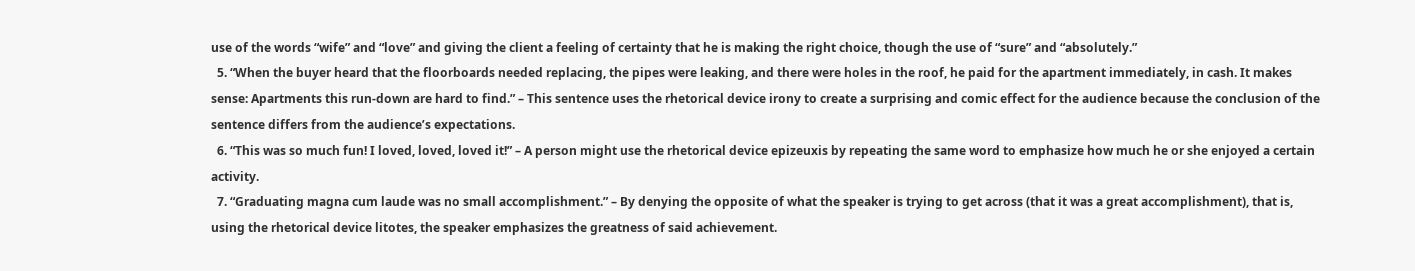use of the words “wife” and “love” and giving the client a feeling of certainty that he is making the right choice, though the use of “sure” and “absolutely.”
  5. “When the buyer heard that the floorboards needed replacing, the pipes were leaking, and there were holes in the roof, he paid for the apartment immediately, in cash. It makes sense: Apartments this run-down are hard to find.” – This sentence uses the rhetorical device irony to create a surprising and comic effect for the audience because the conclusion of the sentence differs from the audience’s expectations.
  6. “This was so much fun! I loved, loved, loved it!” – A person might use the rhetorical device epizeuxis by repeating the same word to emphasize how much he or she enjoyed a certain activity.
  7. “Graduating magna cum laude was no small accomplishment.” – By denying the opposite of what the speaker is trying to get across (that it was a great accomplishment), that is, using the rhetorical device litotes, the speaker emphasizes the greatness of said achievement.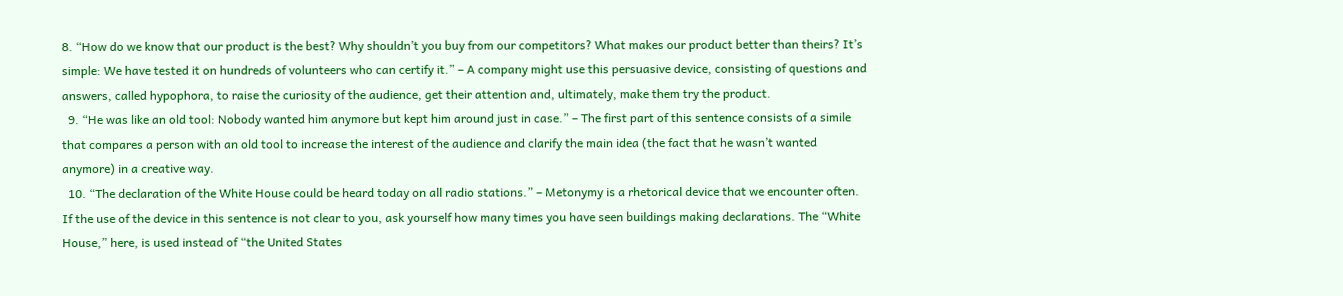8. “How do we know that our product is the best? Why shouldn’t you buy from our competitors? What makes our product better than theirs? It’s simple: We have tested it on hundreds of volunteers who can certify it.” – A company might use this persuasive device, consisting of questions and answers, called hypophora, to raise the curiosity of the audience, get their attention and, ultimately, make them try the product.
  9. “He was like an old tool: Nobody wanted him anymore but kept him around just in case.” – The first part of this sentence consists of a simile that compares a person with an old tool to increase the interest of the audience and clarify the main idea (the fact that he wasn’t wanted anymore) in a creative way.
  10. “The declaration of the White House could be heard today on all radio stations.” – Metonymy is a rhetorical device that we encounter often. If the use of the device in this sentence is not clear to you, ask yourself how many times you have seen buildings making declarations. The “White House,” here, is used instead of “the United States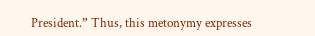President.” Thus, this metonymy expresses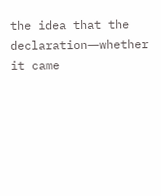the idea that the declaration―whether it came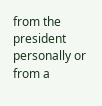from the president personally or from a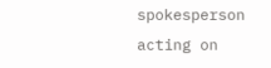spokesperson acting on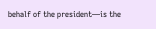behalf of the president―is the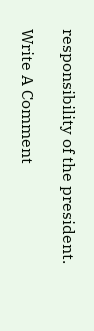responsibility of the president.

Write A Comment